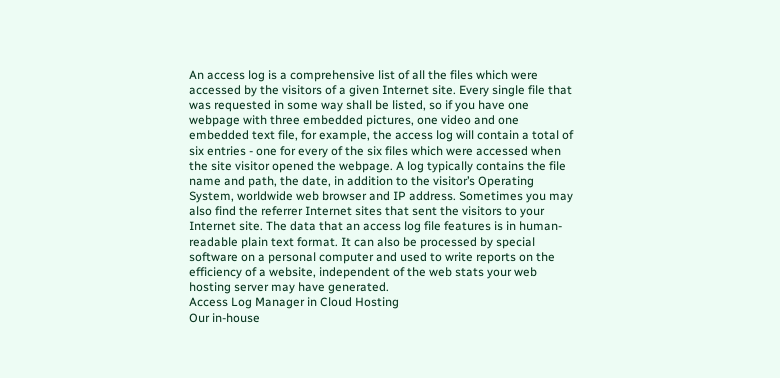An access log is a comprehensive list of all the files which were accessed by the visitors of a given Internet site. Every single file that was requested in some way shall be listed, so if you have one webpage with three embedded pictures, one video and one embedded text file, for example, the access log will contain a total of six entries - one for every of the six files which were accessed when the site visitor opened the webpage. A log typically contains the file name and path, the date, in addition to the visitor’s Operating System, worldwide web browser and IP address. Sometimes you may also find the referrer Internet sites that sent the visitors to your Internet site. The data that an access log file features is in human-readable plain text format. It can also be processed by special software on a personal computer and used to write reports on the efficiency of a website, independent of the web stats your web hosting server may have generated.
Access Log Manager in Cloud Hosting
Our in-house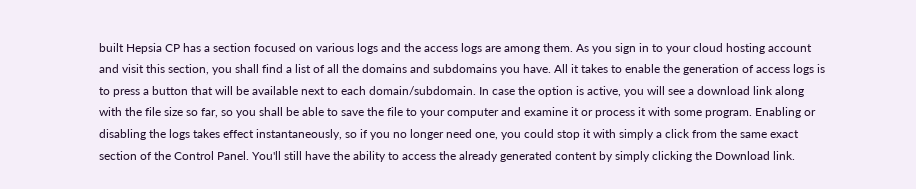built Hepsia CP has a section focused on various logs and the access logs are among them. As you sign in to your cloud hosting account and visit this section, you shall find a list of all the domains and subdomains you have. All it takes to enable the generation of access logs is to press a button that will be available next to each domain/subdomain. In case the option is active, you will see a download link along with the file size so far, so you shall be able to save the file to your computer and examine it or process it with some program. Enabling or disabling the logs takes effect instantaneously, so if you no longer need one, you could stop it with simply a click from the same exact section of the Control Panel. You'll still have the ability to access the already generated content by simply clicking the Download link.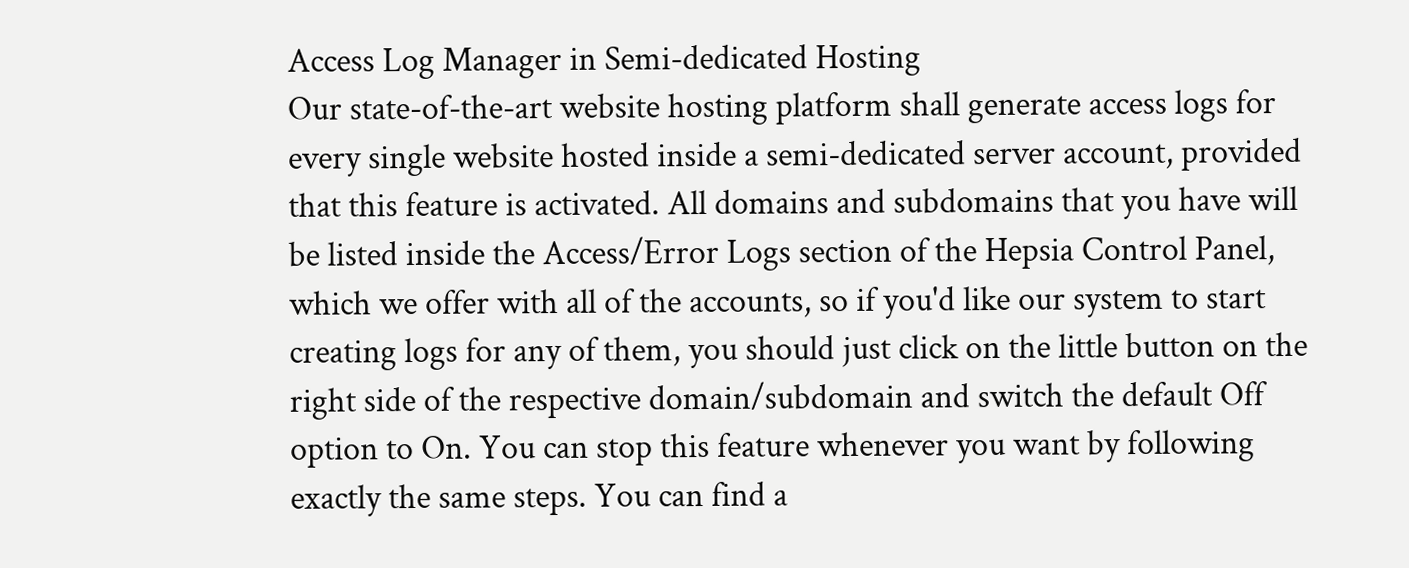Access Log Manager in Semi-dedicated Hosting
Our state-of-the-art website hosting platform shall generate access logs for every single website hosted inside a semi-dedicated server account, provided that this feature is activated. All domains and subdomains that you have will be listed inside the Access/Error Logs section of the Hepsia Control Panel, which we offer with all of the accounts, so if you'd like our system to start creating logs for any of them, you should just click on the little button on the right side of the respective domain/subdomain and switch the default Off option to On. You can stop this feature whenever you want by following exactly the same steps. You can find a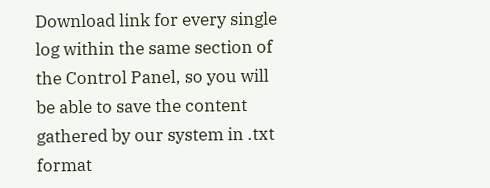Download link for every single log within the same section of the Control Panel, so you will be able to save the content gathered by our system in .txt format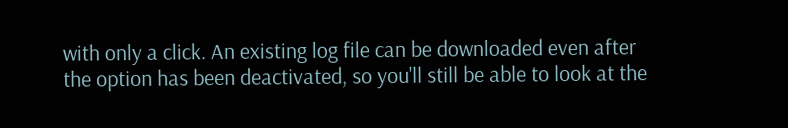with only a click. An existing log file can be downloaded even after the option has been deactivated, so you'll still be able to look at the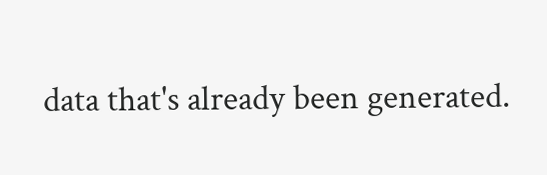data that's already been generated.